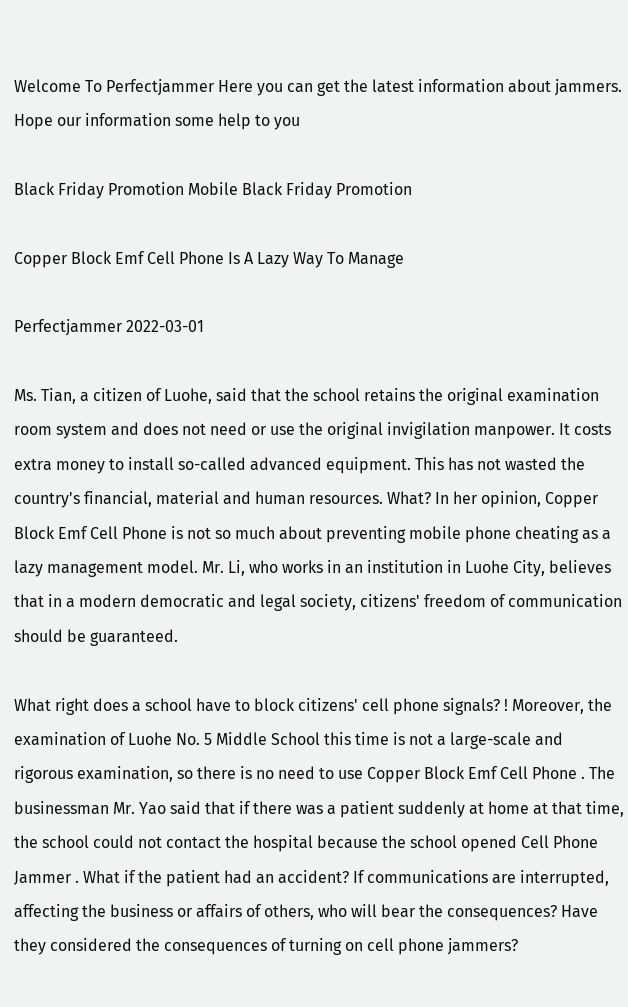Welcome To Perfectjammer Here you can get the latest information about jammers. Hope our information some help to you

Black Friday Promotion Mobile Black Friday Promotion

Copper Block Emf Cell Phone Is A Lazy Way To Manage

Perfectjammer 2022-03-01

Ms. Tian, a citizen of Luohe, said that the school retains the original examination room system and does not need or use the original invigilation manpower. It costs extra money to install so-called advanced equipment. This has not wasted the country's financial, material and human resources. What? In her opinion, Copper Block Emf Cell Phone is not so much about preventing mobile phone cheating as a lazy management model. Mr. Li, who works in an institution in Luohe City, believes that in a modern democratic and legal society, citizens' freedom of communication should be guaranteed.

What right does a school have to block citizens' cell phone signals? ! Moreover, the examination of Luohe No. 5 Middle School this time is not a large-scale and rigorous examination, so there is no need to use Copper Block Emf Cell Phone . The businessman Mr. Yao said that if there was a patient suddenly at home at that time, the school could not contact the hospital because the school opened Cell Phone Jammer . What if the patient had an accident? If communications are interrupted, affecting the business or affairs of others, who will bear the consequences? Have they considered the consequences of turning on cell phone jammers?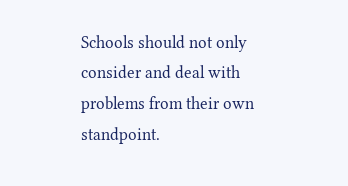Schools should not only consider and deal with problems from their own standpoint.